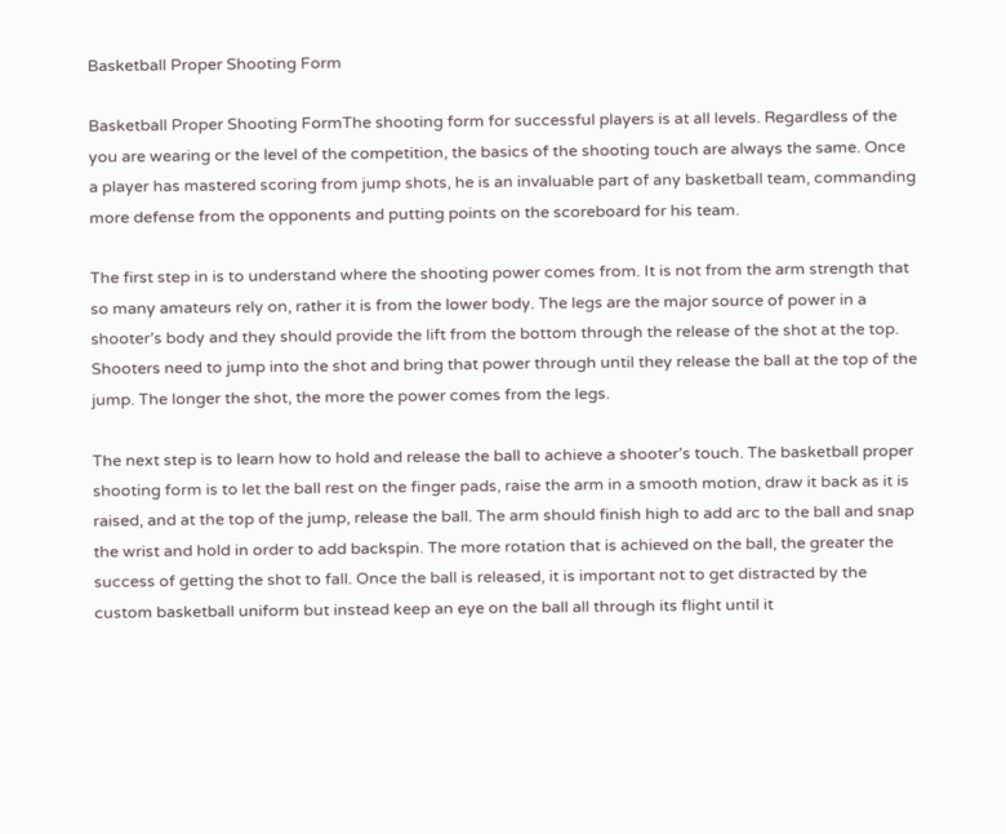Basketball Proper Shooting Form

Basketball Proper Shooting FormThe shooting form for successful players is at all levels. Regardless of the you are wearing or the level of the competition, the basics of the shooting touch are always the same. Once a player has mastered scoring from jump shots, he is an invaluable part of any basketball team, commanding more defense from the opponents and putting points on the scoreboard for his team.

The first step in is to understand where the shooting power comes from. It is not from the arm strength that so many amateurs rely on, rather it is from the lower body. The legs are the major source of power in a shooter’s body and they should provide the lift from the bottom through the release of the shot at the top. Shooters need to jump into the shot and bring that power through until they release the ball at the top of the jump. The longer the shot, the more the power comes from the legs.

The next step is to learn how to hold and release the ball to achieve a shooter’s touch. The basketball proper shooting form is to let the ball rest on the finger pads, raise the arm in a smooth motion, draw it back as it is raised, and at the top of the jump, release the ball. The arm should finish high to add arc to the ball and snap the wrist and hold in order to add backspin. The more rotation that is achieved on the ball, the greater the success of getting the shot to fall. Once the ball is released, it is important not to get distracted by the custom basketball uniform but instead keep an eye on the ball all through its flight until it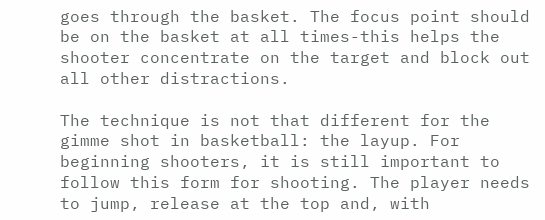goes through the basket. The focus point should be on the basket at all times-this helps the shooter concentrate on the target and block out all other distractions.

The technique is not that different for the gimme shot in basketball: the layup. For beginning shooters, it is still important to follow this form for shooting. The player needs to jump, release at the top and, with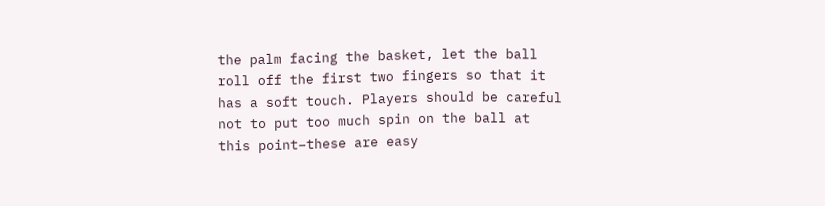the palm facing the basket, let the ball roll off the first two fingers so that it has a soft touch. Players should be careful not to put too much spin on the ball at this point–these are easy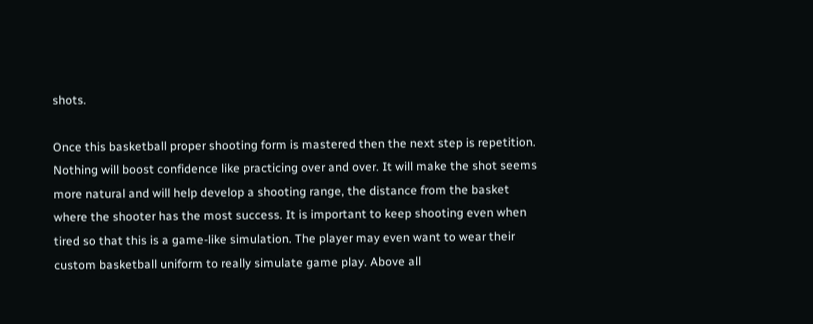shots.

Once this basketball proper shooting form is mastered then the next step is repetition. Nothing will boost confidence like practicing over and over. It will make the shot seems more natural and will help develop a shooting range, the distance from the basket where the shooter has the most success. It is important to keep shooting even when tired so that this is a game-like simulation. The player may even want to wear their custom basketball uniform to really simulate game play. Above all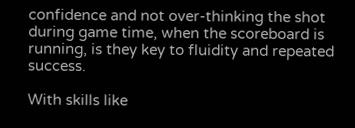confidence and not over-thinking the shot during game time, when the scoreboard is running, is they key to fluidity and repeated success.

With skills like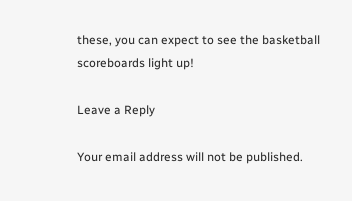these, you can expect to see the basketball scoreboards light up!

Leave a Reply

Your email address will not be published.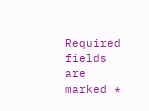Required fields are marked *